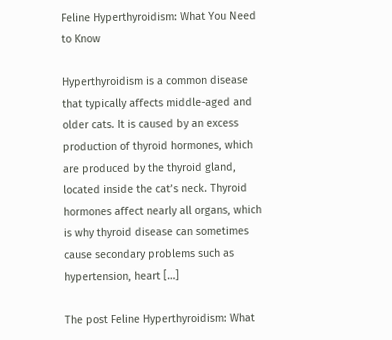Feline Hyperthyroidism: What You Need to Know

Hyperthyroidism is a common disease that typically affects middle-aged and older cats. It is caused by an excess production of thyroid hormones, which are produced by the thyroid gland, located inside the cat’s neck. Thyroid hormones affect nearly all organs, which is why thyroid disease can sometimes cause secondary problems such as hypertension, heart […]

The post Feline Hyperthyroidism: What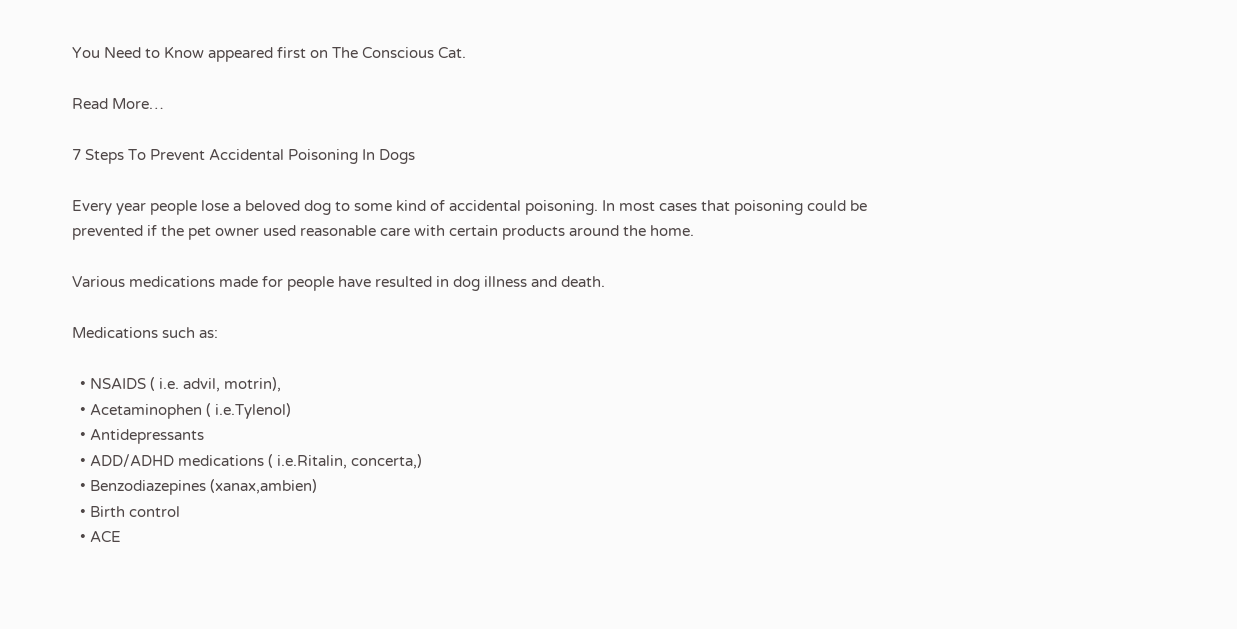You Need to Know appeared first on The Conscious Cat.

Read More…

7 Steps To Prevent Accidental Poisoning In Dogs

Every year people lose a beloved dog to some kind of accidental poisoning. In most cases that poisoning could be prevented if the pet owner used reasonable care with certain products around the home.

Various medications made for people have resulted in dog illness and death.

Medications such as:

  • NSAIDS ( i.e. advil, motrin),
  • Acetaminophen ( i.e.Tylenol)
  • Antidepressants
  • ADD/ADHD medications ( i.e.Ritalin, concerta,)
  • Benzodiazepines (xanax,ambien)
  • Birth control
  • ACE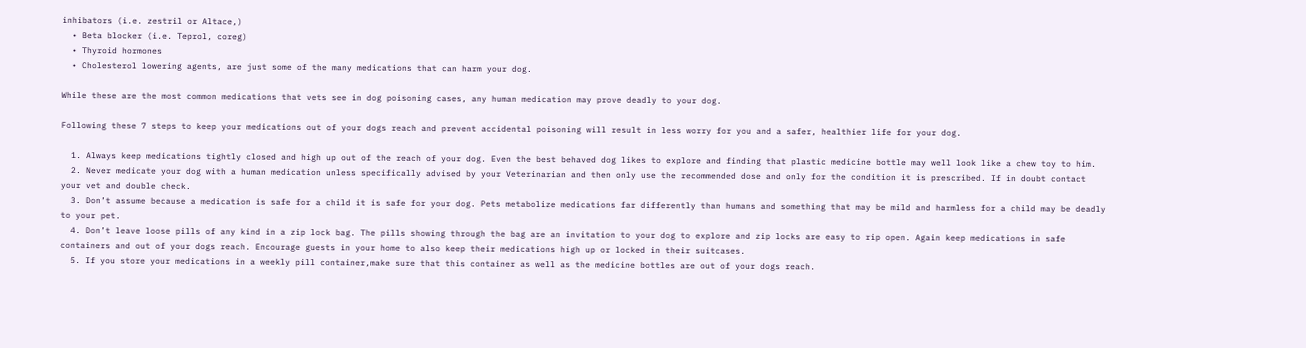inhibators (i.e. zestril or Altace,)
  • Beta blocker (i.e. Teprol, coreg)
  • Thyroid hormones
  • Cholesterol lowering agents, are just some of the many medications that can harm your dog.

While these are the most common medications that vets see in dog poisoning cases, any human medication may prove deadly to your dog.

Following these 7 steps to keep your medications out of your dogs reach and prevent accidental poisoning will result in less worry for you and a safer, healthier life for your dog.

  1. Always keep medications tightly closed and high up out of the reach of your dog. Even the best behaved dog likes to explore and finding that plastic medicine bottle may well look like a chew toy to him.
  2. Never medicate your dog with a human medication unless specifically advised by your Veterinarian and then only use the recommended dose and only for the condition it is prescribed. If in doubt contact your vet and double check.
  3. Don’t assume because a medication is safe for a child it is safe for your dog. Pets metabolize medications far differently than humans and something that may be mild and harmless for a child may be deadly to your pet.
  4. Don’t leave loose pills of any kind in a zip lock bag. The pills showing through the bag are an invitation to your dog to explore and zip locks are easy to rip open. Again keep medications in safe containers and out of your dogs reach. Encourage guests in your home to also keep their medications high up or locked in their suitcases.
  5. If you store your medications in a weekly pill container,make sure that this container as well as the medicine bottles are out of your dogs reach.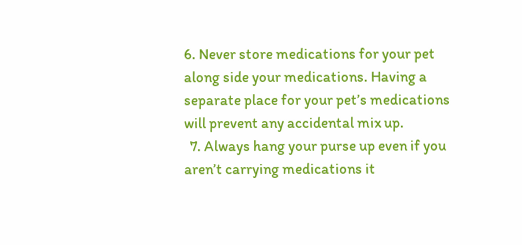6. Never store medications for your pet along side your medications. Having a separate place for your pet’s medications will prevent any accidental mix up.
  7. Always hang your purse up even if you aren’t carrying medications it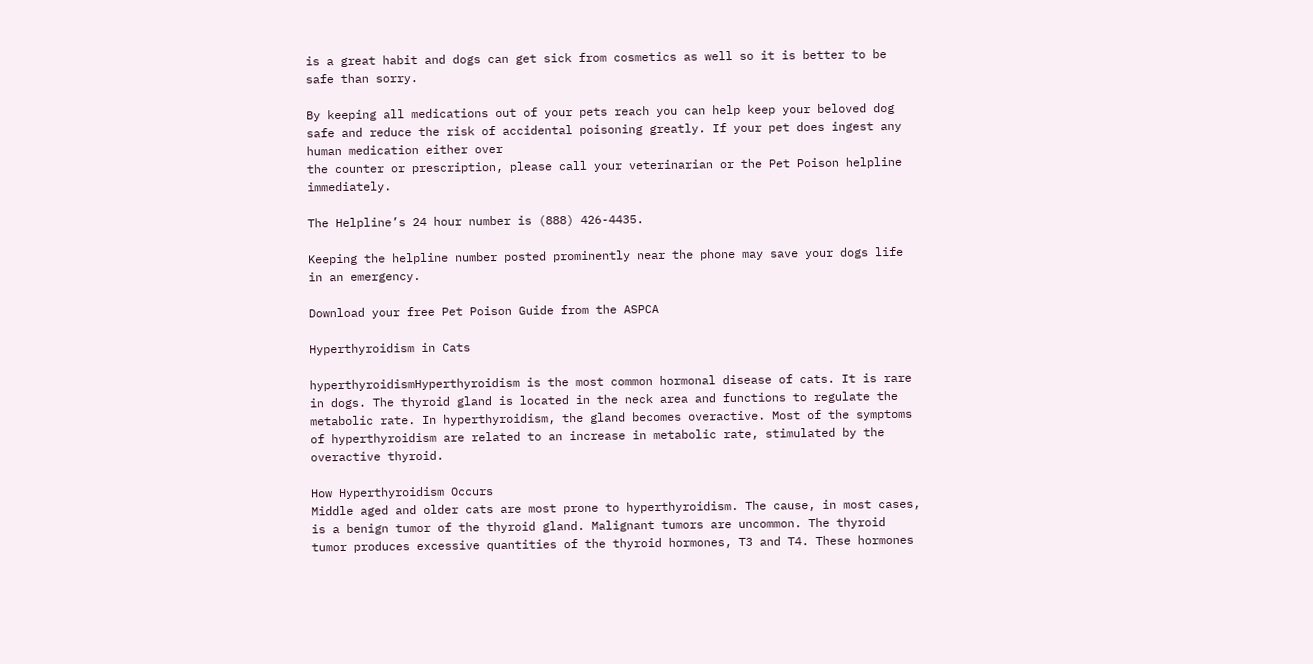is a great habit and dogs can get sick from cosmetics as well so it is better to be safe than sorry.

By keeping all medications out of your pets reach you can help keep your beloved dog safe and reduce the risk of accidental poisoning greatly. If your pet does ingest any human medication either over
the counter or prescription, please call your veterinarian or the Pet Poison helpline immediately.

The Helpline’s 24 hour number is (888) 426-4435.

Keeping the helpline number posted prominently near the phone may save your dogs life in an emergency.

Download your free Pet Poison Guide from the ASPCA

Hyperthyroidism in Cats

hyperthyroidismHyperthyroidism is the most common hormonal disease of cats. It is rare in dogs. The thyroid gland is located in the neck area and functions to regulate the metabolic rate. In hyperthyroidism, the gland becomes overactive. Most of the symptoms of hyperthyroidism are related to an increase in metabolic rate, stimulated by the overactive thyroid.

How Hyperthyroidism Occurs
Middle aged and older cats are most prone to hyperthyroidism. The cause, in most cases, is a benign tumor of the thyroid gland. Malignant tumors are uncommon. The thyroid tumor produces excessive quantities of the thyroid hormones, T3 and T4. These hormones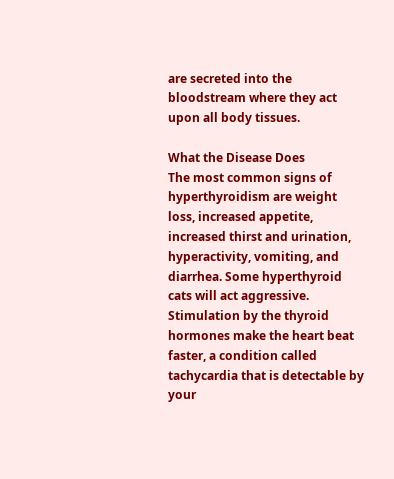are secreted into the bloodstream where they act upon all body tissues.

What the Disease Does
The most common signs of hyperthyroidism are weight loss, increased appetite, increased thirst and urination, hyperactivity, vomiting, and diarrhea. Some hyperthyroid cats will act aggressive. Stimulation by the thyroid hormones make the heart beat faster, a condition called tachycardia that is detectable by your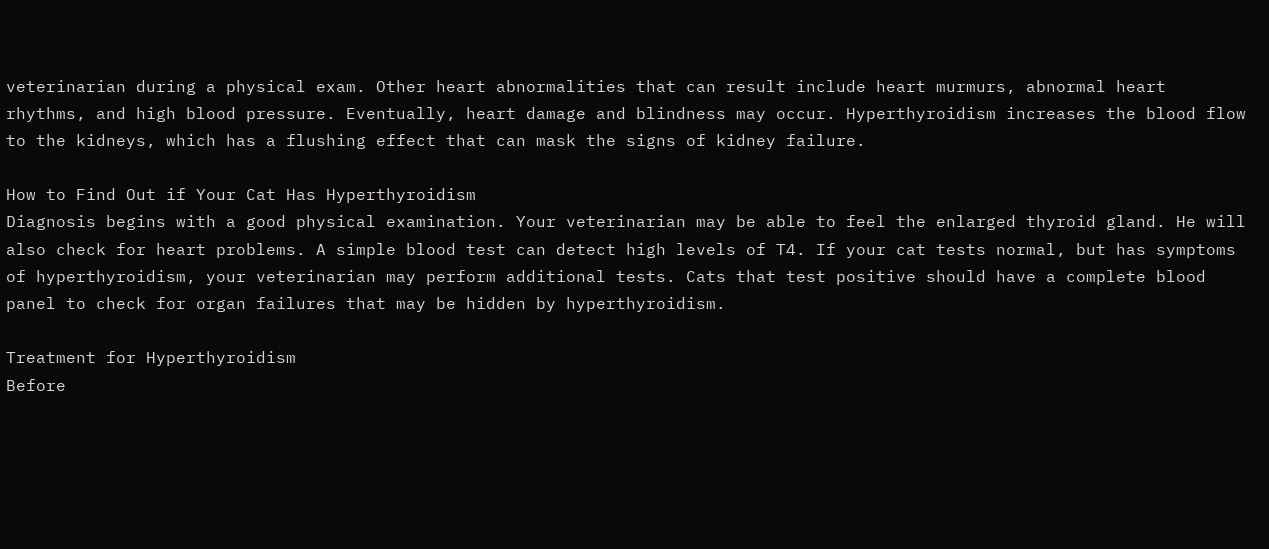veterinarian during a physical exam. Other heart abnormalities that can result include heart murmurs, abnormal heart rhythms, and high blood pressure. Eventually, heart damage and blindness may occur. Hyperthyroidism increases the blood flow to the kidneys, which has a flushing effect that can mask the signs of kidney failure.

How to Find Out if Your Cat Has Hyperthyroidism
Diagnosis begins with a good physical examination. Your veterinarian may be able to feel the enlarged thyroid gland. He will also check for heart problems. A simple blood test can detect high levels of T4. If your cat tests normal, but has symptoms of hyperthyroidism, your veterinarian may perform additional tests. Cats that test positive should have a complete blood panel to check for organ failures that may be hidden by hyperthyroidism.

Treatment for Hyperthyroidism
Before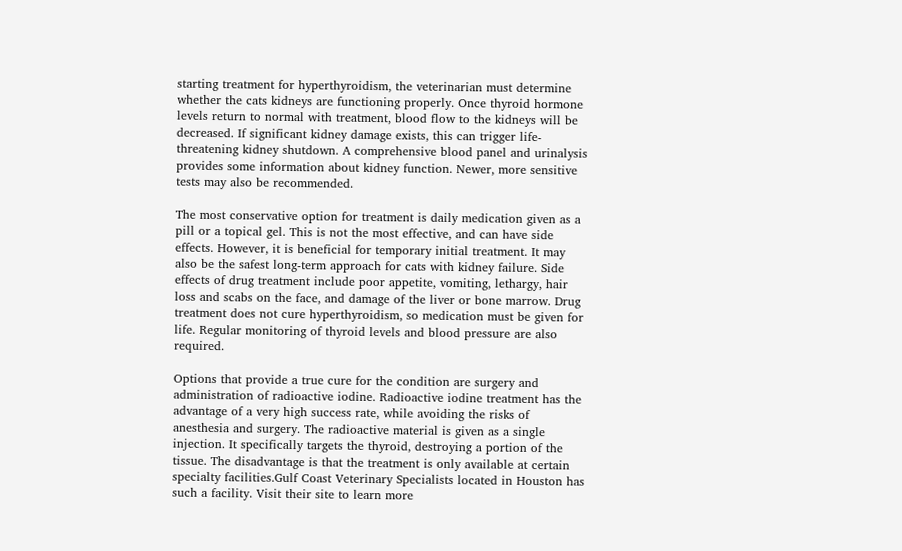starting treatment for hyperthyroidism, the veterinarian must determine whether the cats kidneys are functioning properly. Once thyroid hormone levels return to normal with treatment, blood flow to the kidneys will be decreased. If significant kidney damage exists, this can trigger life-threatening kidney shutdown. A comprehensive blood panel and urinalysis provides some information about kidney function. Newer, more sensitive tests may also be recommended.

The most conservative option for treatment is daily medication given as a pill or a topical gel. This is not the most effective, and can have side effects. However, it is beneficial for temporary initial treatment. It may also be the safest long-term approach for cats with kidney failure. Side effects of drug treatment include poor appetite, vomiting, lethargy, hair loss and scabs on the face, and damage of the liver or bone marrow. Drug treatment does not cure hyperthyroidism, so medication must be given for life. Regular monitoring of thyroid levels and blood pressure are also required.

Options that provide a true cure for the condition are surgery and administration of radioactive iodine. Radioactive iodine treatment has the advantage of a very high success rate, while avoiding the risks of anesthesia and surgery. The radioactive material is given as a single injection. It specifically targets the thyroid, destroying a portion of the tissue. The disadvantage is that the treatment is only available at certain specialty facilities.Gulf Coast Veterinary Specialists located in Houston has such a facility. Visit their site to learn more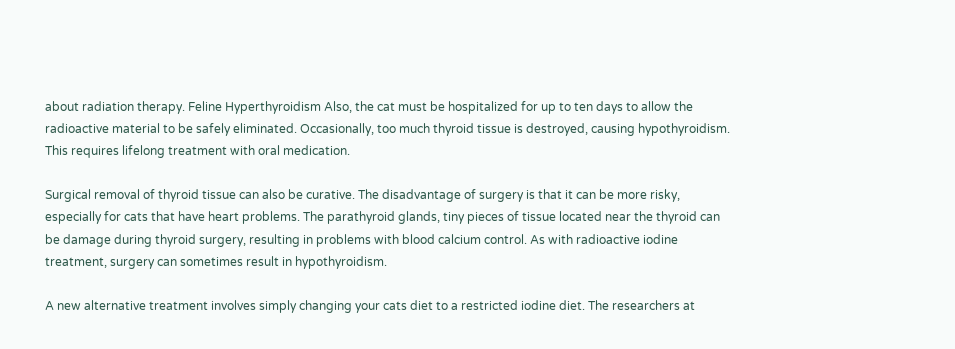about radiation therapy. Feline Hyperthyroidism Also, the cat must be hospitalized for up to ten days to allow the radioactive material to be safely eliminated. Occasionally, too much thyroid tissue is destroyed, causing hypothyroidism. This requires lifelong treatment with oral medication.

Surgical removal of thyroid tissue can also be curative. The disadvantage of surgery is that it can be more risky, especially for cats that have heart problems. The parathyroid glands, tiny pieces of tissue located near the thyroid can be damage during thyroid surgery, resulting in problems with blood calcium control. As with radioactive iodine treatment, surgery can sometimes result in hypothyroidism.

A new alternative treatment involves simply changing your cats diet to a restricted iodine diet. The researchers at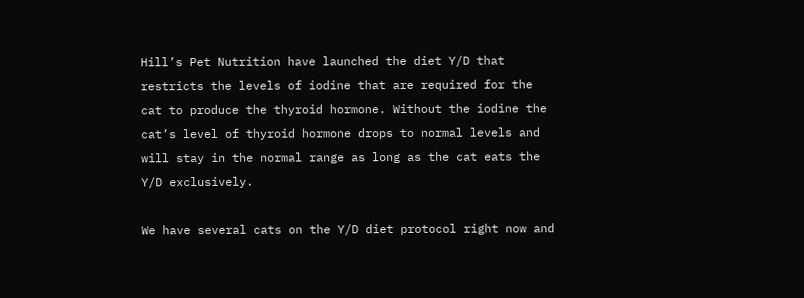Hill’s Pet Nutrition have launched the diet Y/D that restricts the levels of iodine that are required for the cat to produce the thyroid hormone. Without the iodine the cat’s level of thyroid hormone drops to normal levels and will stay in the normal range as long as the cat eats the Y/D exclusively.

We have several cats on the Y/D diet protocol right now and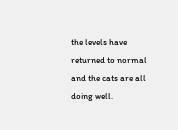the levels have returned to normal and the cats are all doing well.